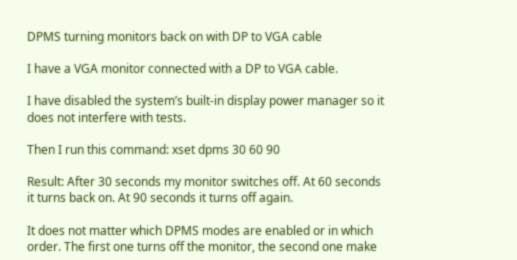DPMS turning monitors back on with DP to VGA cable

I have a VGA monitor connected with a DP to VGA cable.

I have disabled the system’s built-in display power manager so it does not interfere with tests.

Then I run this command: xset dpms 30 60 90

Result: After 30 seconds my monitor switches off. At 60 seconds it turns back on. At 90 seconds it turns off again.

It does not matter which DPMS modes are enabled or in which order. The first one turns off the monitor, the second one make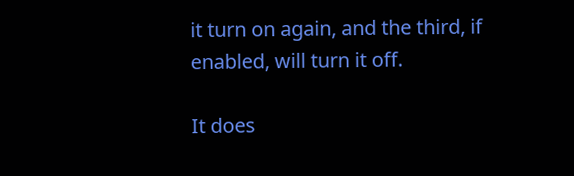it turn on again, and the third, if enabled, will turn it off.

It does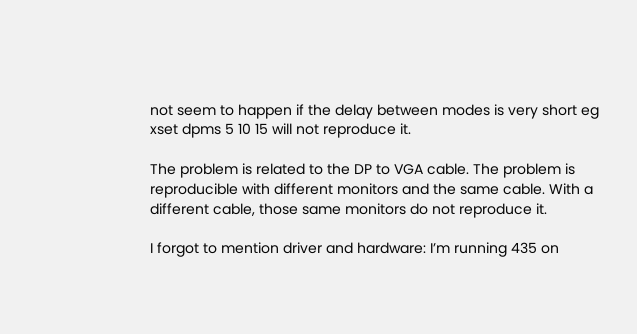not seem to happen if the delay between modes is very short eg xset dpms 5 10 15 will not reproduce it.

The problem is related to the DP to VGA cable. The problem is reproducible with different monitors and the same cable. With a different cable, those same monitors do not reproduce it.

I forgot to mention driver and hardware: I’m running 435 on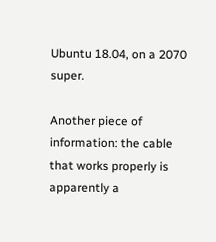Ubuntu 18.04, on a 2070 super.

Another piece of information: the cable that works properly is apparently a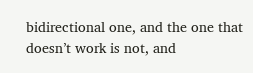bidirectional one, and the one that doesn’t work is not, and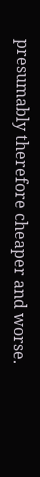presumably therefore cheaper and worse.